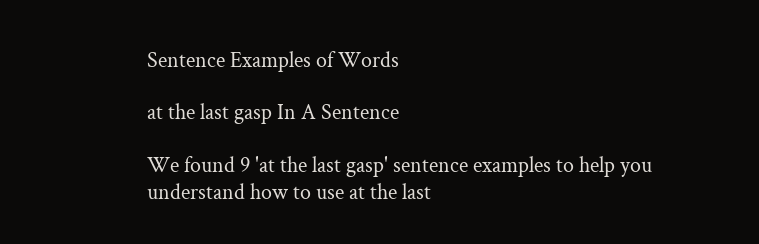Sentence Examples of Words

at the last gasp In A Sentence

We found 9 'at the last gasp' sentence examples to help you understand how to use at the last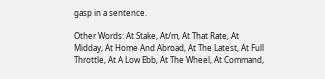gasp in a sentence.

Other Words: At Stake, At/m, At That Rate, At Midday, At Home And Abroad, At The Latest, At Full Throttle, At A Low Ebb, At The Wheel, At Command,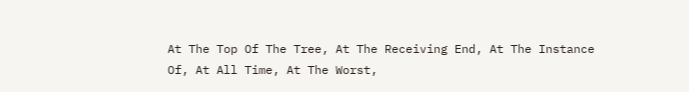At The Top Of The Tree, At The Receiving End, At The Instance Of, At All Time, At The Worst,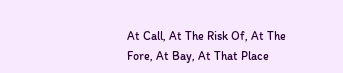At Call, At The Risk Of, At The Fore, At Bay, At That Place